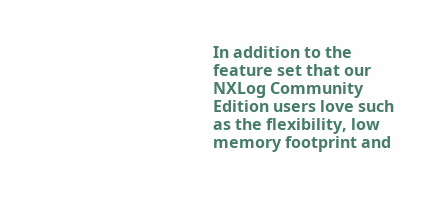In addition to the feature set that our NXLog Community Edition users love such as the flexibility, low memory footprint and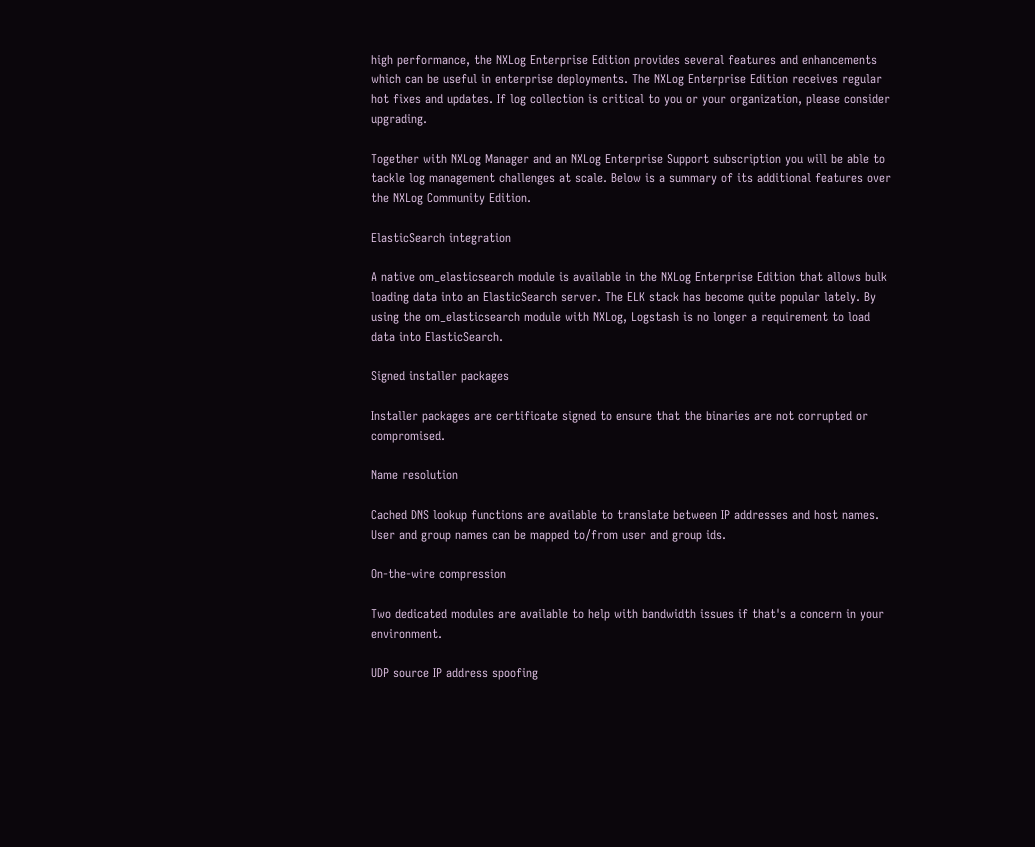high performance, the NXLog Enterprise Edition provides several features and enhancements which can be useful in enterprise deployments. The NXLog Enterprise Edition receives regular hot fixes and updates. If log collection is critical to you or your organization, please consider upgrading.

Together with NXLog Manager and an NXLog Enterprise Support subscription you will be able to tackle log management challenges at scale. Below is a summary of its additional features over the NXLog Community Edition.

ElasticSearch integration

A native om_elasticsearch module is available in the NXLog Enterprise Edition that allows bulk loading data into an ElasticSearch server. The ELK stack has become quite popular lately. By using the om_elasticsearch module with NXLog, Logstash is no longer a requirement to load data into ElasticSearch.

Signed installer packages

Installer packages are certificate signed to ensure that the binaries are not corrupted or compromised.

Name resolution

Cached DNS lookup functions are available to translate between IP addresses and host names. User and group names can be mapped to/from user and group ids.

On-the-wire compression

Two dedicated modules are available to help with bandwidth issues if that's a concern in your environment.

UDP source IP address spoofing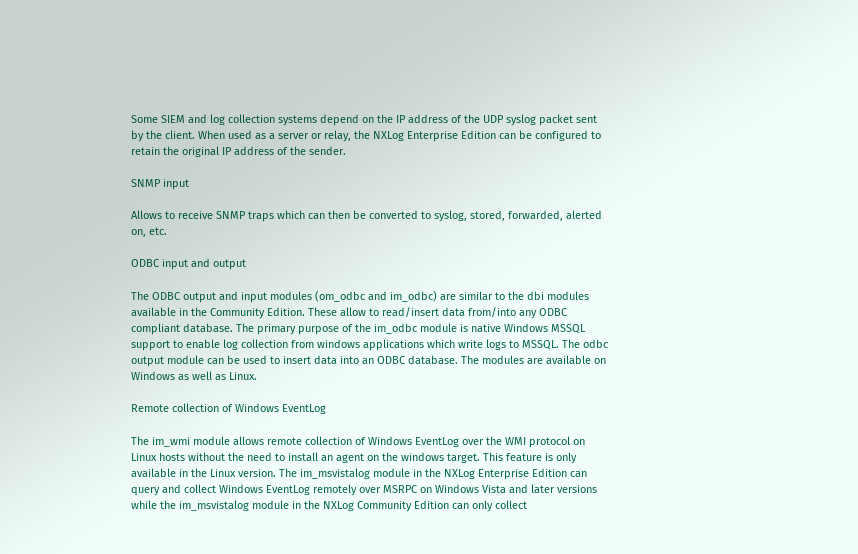Some SIEM and log collection systems depend on the IP address of the UDP syslog packet sent by the client. When used as a server or relay, the NXLog Enterprise Edition can be configured to retain the original IP address of the sender.

SNMP input

Allows to receive SNMP traps which can then be converted to syslog, stored, forwarded, alerted on, etc.

ODBC input and output

The ODBC output and input modules (om_odbc and im_odbc) are similar to the dbi modules available in the Community Edition. These allow to read/insert data from/into any ODBC compliant database. The primary purpose of the im_odbc module is native Windows MSSQL support to enable log collection from windows applications which write logs to MSSQL. The odbc output module can be used to insert data into an ODBC database. The modules are available on Windows as well as Linux.

Remote collection of Windows EventLog

The im_wmi module allows remote collection of Windows EventLog over the WMI protocol on Linux hosts without the need to install an agent on the windows target. This feature is only available in the Linux version. The im_msvistalog module in the NXLog Enterprise Edition can query and collect Windows EventLog remotely over MSRPC on Windows Vista and later versions while the im_msvistalog module in the NXLog Community Edition can only collect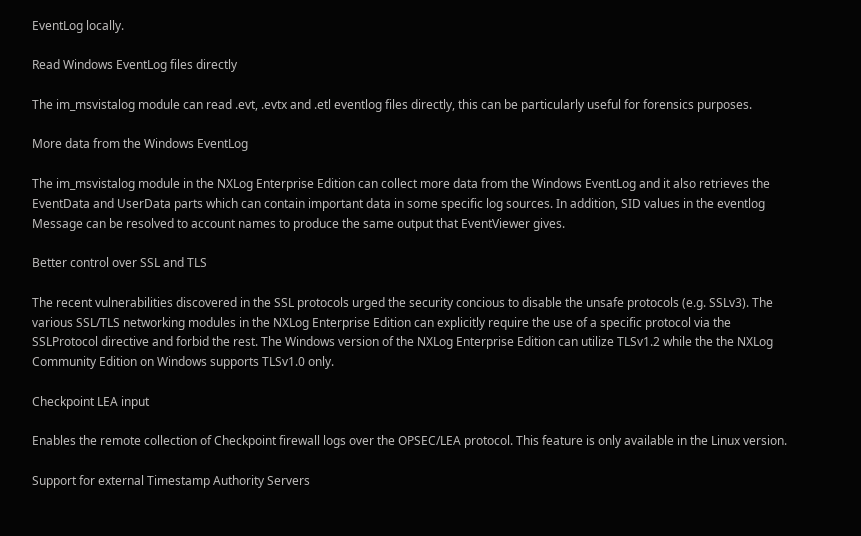EventLog locally.

Read Windows EventLog files directly

The im_msvistalog module can read .evt, .evtx and .etl eventlog files directly, this can be particularly useful for forensics purposes.

More data from the Windows EventLog

The im_msvistalog module in the NXLog Enterprise Edition can collect more data from the Windows EventLog and it also retrieves the EventData and UserData parts which can contain important data in some specific log sources. In addition, SID values in the eventlog Message can be resolved to account names to produce the same output that EventViewer gives.

Better control over SSL and TLS

The recent vulnerabilities discovered in the SSL protocols urged the security concious to disable the unsafe protocols (e.g. SSLv3). The various SSL/TLS networking modules in the NXLog Enterprise Edition can explicitly require the use of a specific protocol via the SSLProtocol directive and forbid the rest. The Windows version of the NXLog Enterprise Edition can utilize TLSv1.2 while the the NXLog Community Edition on Windows supports TLSv1.0 only.

Checkpoint LEA input

Enables the remote collection of Checkpoint firewall logs over the OPSEC/LEA protocol. This feature is only available in the Linux version.

Support for external Timestamp Authority Servers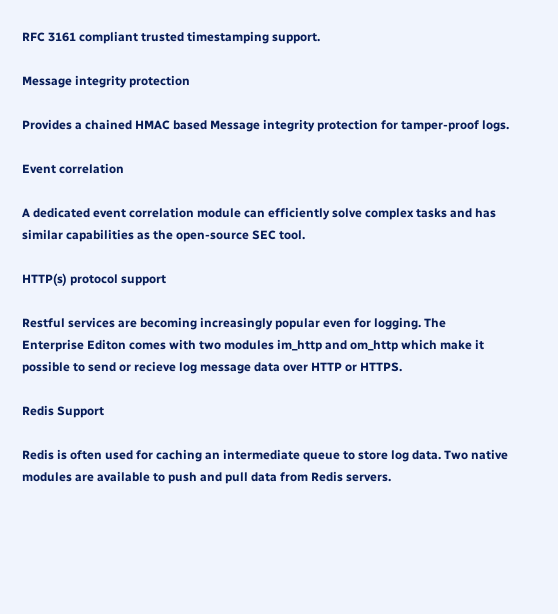RFC 3161 compliant trusted timestamping support.

Message integrity protection

Provides a chained HMAC based Message integrity protection for tamper-proof logs.

Event correlation

A dedicated event correlation module can efficiently solve complex tasks and has similar capabilities as the open-source SEC tool.

HTTP(s) protocol support

Restful services are becoming increasingly popular even for logging. The Enterprise Editon comes with two modules im_http and om_http which make it possible to send or recieve log message data over HTTP or HTTPS.

Redis Support

Redis is often used for caching an intermediate queue to store log data. Two native modules are available to push and pull data from Redis servers.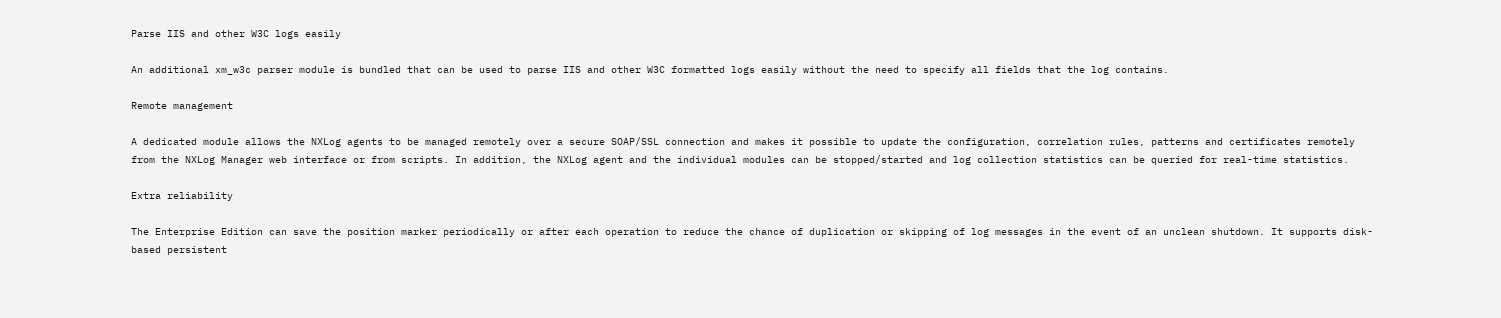Parse IIS and other W3C logs easily

An additional xm_w3c parser module is bundled that can be used to parse IIS and other W3C formatted logs easily without the need to specify all fields that the log contains.

Remote management

A dedicated module allows the NXLog agents to be managed remotely over a secure SOAP/SSL connection and makes it possible to update the configuration, correlation rules, patterns and certificates remotely from the NXLog Manager web interface or from scripts. In addition, the NXLog agent and the individual modules can be stopped/started and log collection statistics can be queried for real-time statistics.

Extra reliability

The Enterprise Edition can save the position marker periodically or after each operation to reduce the chance of duplication or skipping of log messages in the event of an unclean shutdown. It supports disk-based persistent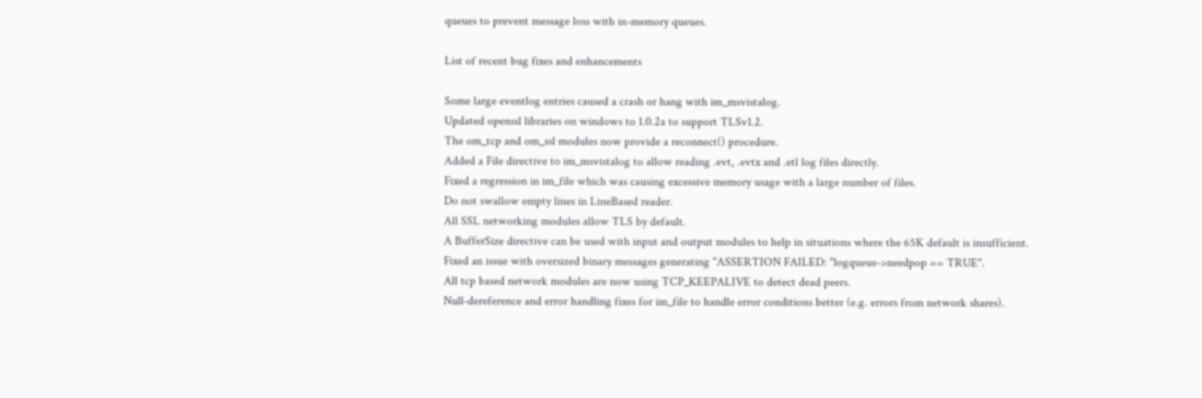queues to prevent message loss with in-memory queues.

List of recent bug fixes and enhancements

Some large eventlog entries caused a crash or hang with im_msvistalog.
Updated openssl libraries on windows to 1.0.2a to support TLSv1.2.
The om_tcp and om_ssl modules now provide a reconnect() procedure.
Added a File directive to im_msvistalog to allow reading .evt, .evtx and .etl log files directly.
Fixed a regression in im_file which was causing excessive memory usage with a large number of files.
Do not swallow empty lines in LineBased reader.
All SSL networking modules allow TLS by default.
A BufferSize directive can be used with input and output modules to help in situations where the 65K default is insufficient.
Fixed an issue with oversized binary messages generating "ASSERTION FAILED: "logqueue->needpop == TRUE".
All tcp based network modules are now using TCP_KEEPALIVE to detect dead peers.
Null-dereference and error handling fixes for im_file to handle error conditions better (e.g. errors from network shares).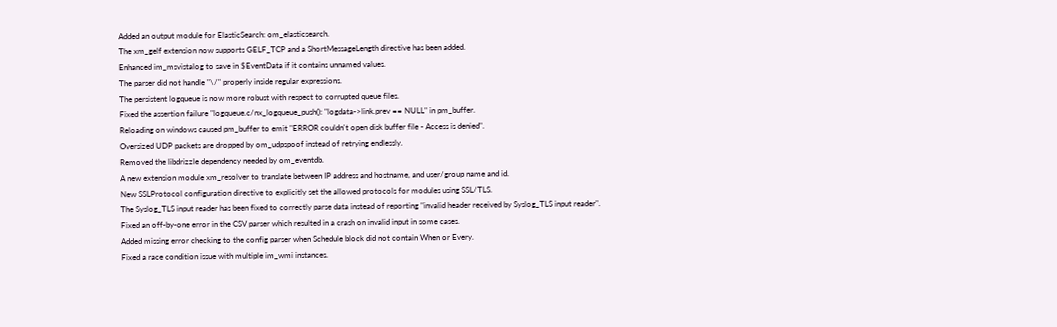Added an output module for ElasticSearch: om_elasticsearch.
The xm_gelf extension now supports GELF_TCP and a ShortMessageLength directive has been added.
Enhanced im_msvistalog to save in $EventData if it contains unnamed values.
The parser did not handle "\/" properly inside regular expressions.
The persistent logqueue is now more robust with respect to corrupted queue files.
Fixed the assertion failure "logqueue.c/nx_logqueue_push(): "logdata->link.prev == NULL" in pm_buffer.
Reloading on windows caused pm_buffer to emit "ERROR couldn't open disk buffer file - Access is denied".
Oversized UDP packets are dropped by om_udpspoof instead of retrying endlessly.
Removed the libdrizzle dependency needed by om_eventdb.
A new extension module xm_resolver to translate between IP address and hostname, and user/group name and id.
New SSLProtocol configuration directive to explicitly set the allowed protocols for modules using SSL/TLS.
The Syslog_TLS input reader has been fixed to correctly parse data instead of reporting "invalid header received by Syslog_TLS input reader".
Fixed an off-by-one error in the CSV parser which resulted in a crash on invalid input in some cases.
Added missing error checking to the config parser when Schedule block did not contain When or Every.
Fixed a race condition issue with multiple im_wmi instances.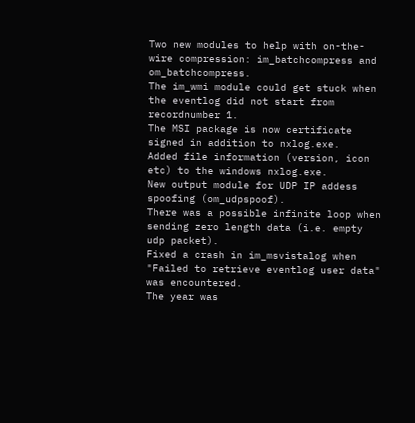Two new modules to help with on-the-wire compression: im_batchcompress and om_batchcompress.
The im_wmi module could get stuck when the eventlog did not start from recordnumber 1.
The MSI package is now certificate signed in addition to nxlog.exe.
Added file information (version, icon etc) to the windows nxlog.exe.
New output module for UDP IP addess spoofing (om_udpspoof).
There was a possible infinite loop when sending zero length data (i.e. empty udp packet).
Fixed a crash in im_msvistalog when "Failed to retrieve eventlog user data" was encountered.
The year was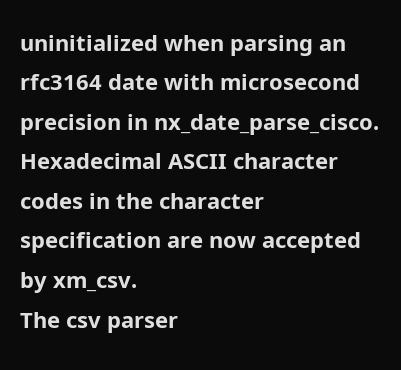uninitialized when parsing an rfc3164 date with microsecond precision in nx_date_parse_cisco.
Hexadecimal ASCII character codes in the character specification are now accepted by xm_csv.
The csv parser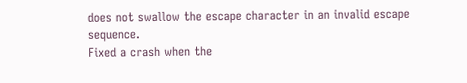does not swallow the escape character in an invalid escape sequence.
Fixed a crash when the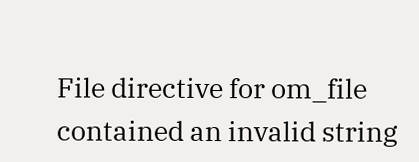File directive for om_file contained an invalid string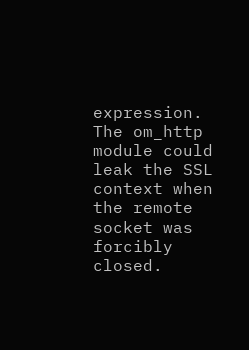expression.
The om_http module could leak the SSL context when the remote socket was forcibly closed.